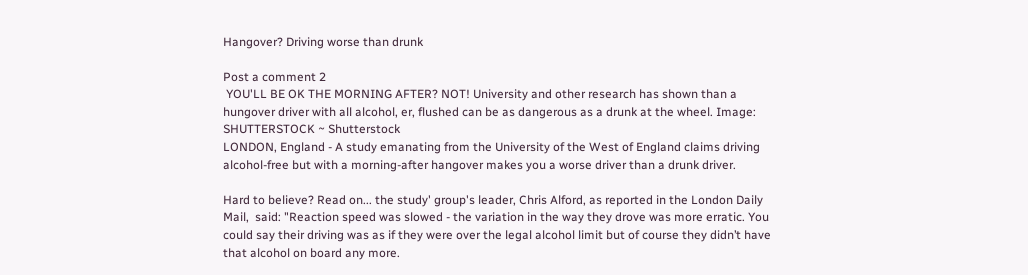Hangover? Driving worse than drunk

Post a comment 2
 YOU'LL BE OK THE MORNING AFTER? NOT! University and other research has shown than a hungover driver with all alcohol, er, flushed can be as dangerous as a drunk at the wheel. Image: SHUTTERSTOCK ~ Shutterstock
LONDON, England - A study emanating from the University of the West of England claims driving alcohol-free but with a morning-after hangover makes you a worse driver than a drunk driver.

Hard to believe? Read on... the study' group's leader, Chris Alford, as reported in the London Daily Mail,  said: "Reaction speed was slowed - the variation in the way they drove was more erratic. You could say their driving was as if they were over the legal alcohol limit but of course they didn’t have that alcohol on board any more.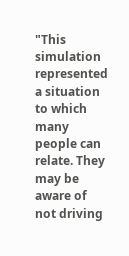"This simulation represented a situation to which many people can relate. They may be aware of not driving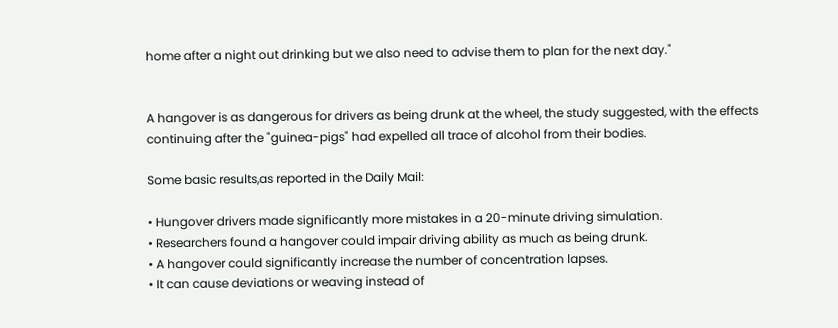home after a night out drinking but we also need to advise them to plan for the next day."


A hangover is as dangerous for drivers as being drunk at the wheel, the study suggested, with the effects continuing after the "guinea-pigs" had expelled all trace of alcohol from their bodies.

Some basic results,as reported in the Daily Mail:

• Hungover drivers made significantly more mistakes in a 20-minute driving simulation.
• Researchers found a hangover could impair driving ability as much as being drunk.
• A hangover could significantly increase the number of concentration lapses.
• It can cause deviations or weaving instead of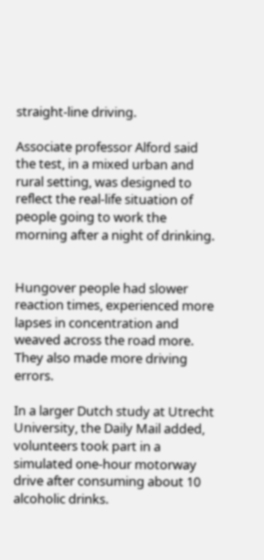straight-line driving.

Associate professor Alford said the test, in a mixed urban and rural setting, was designed to reflect the real-life situation of people going to work the morning after a night of drinking.


Hungover people had slower reaction times, experienced more lapses in concentration and weaved across the road more. They also made more driving errors.

In a larger Dutch study at Utrecht University, the Daily Mail added, volunteers took part in a simulated one-hour motorway drive after consuming about 10 alcoholic drinks.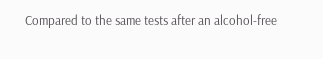Compared to the same tests after an alcohol-free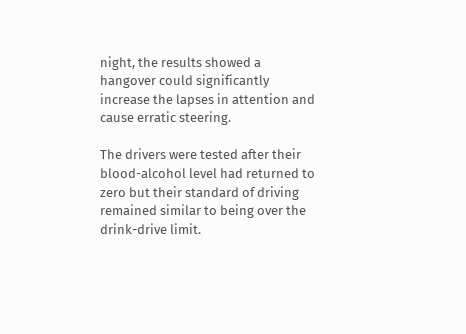night, the results showed a hangover could significantly increase the lapses in attention and cause erratic steering.

The drivers were tested after their blood-alcohol level had returned to zero but their standard of driving remained similar to being over the drink-drive limit.